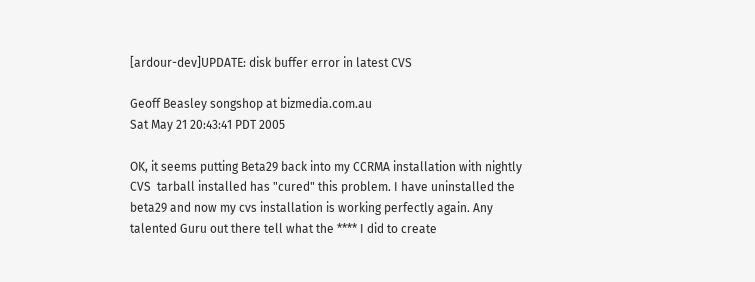[ardour-dev]UPDATE: disk buffer error in latest CVS

Geoff Beasley songshop at bizmedia.com.au
Sat May 21 20:43:41 PDT 2005

OK, it seems putting Beta29 back into my CCRMA installation with nightly
CVS  tarball installed has "cured" this problem. I have uninstalled the
beta29 and now my cvs installation is working perfectly again. Any
talented Guru out there tell what the **** I did to create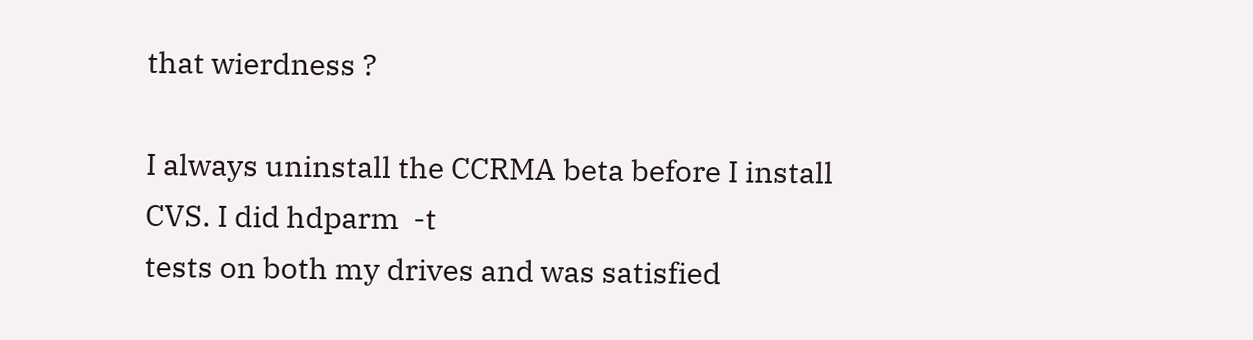that wierdness ?

I always uninstall the CCRMA beta before I install CVS. I did hdparm  -t
tests on both my drives and was satisfied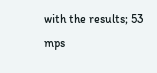with the results; 53 mps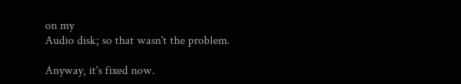on my
Audio disk; so that wasn't the problem.

Anyway, it's fixed now.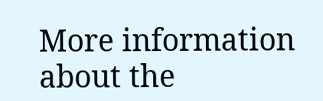More information about the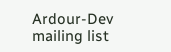Ardour-Dev mailing list